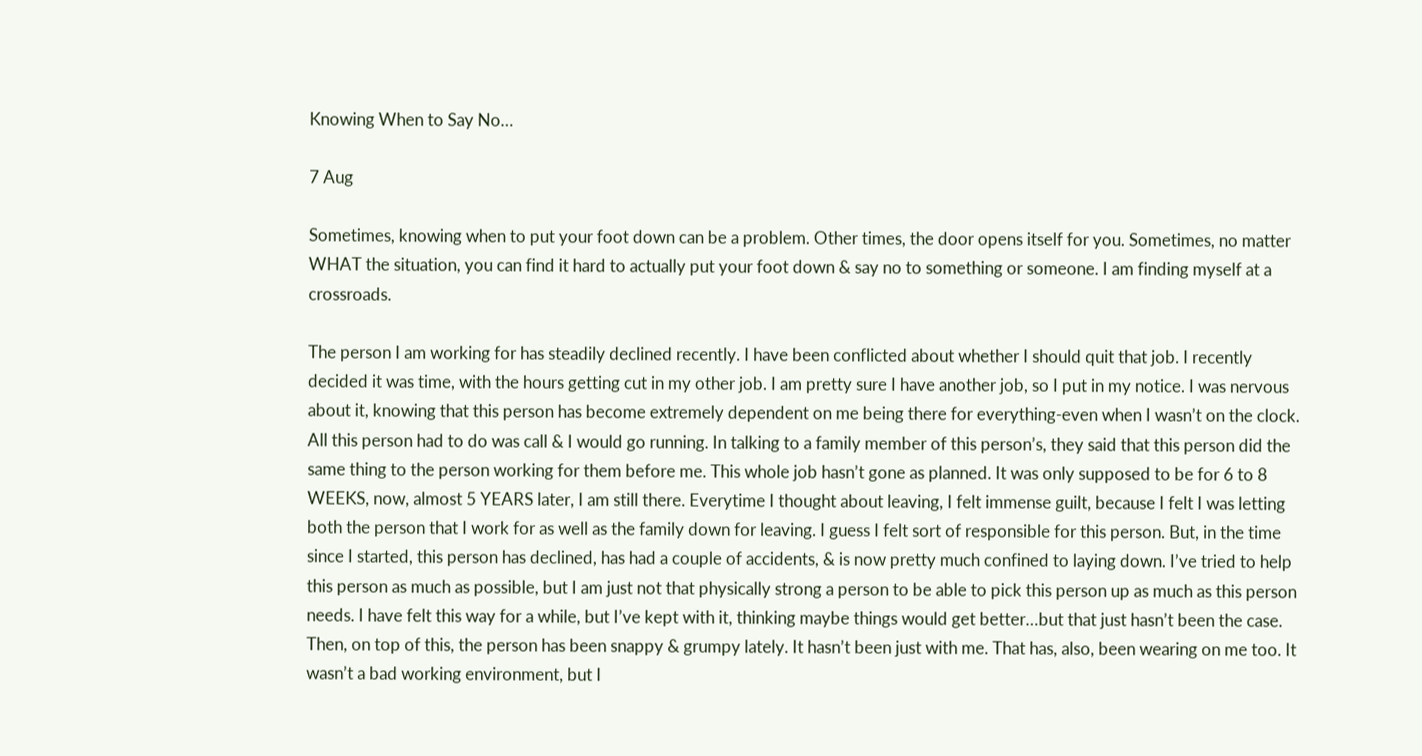Knowing When to Say No…

7 Aug

Sometimes, knowing when to put your foot down can be a problem. Other times, the door opens itself for you. Sometimes, no matter WHAT the situation, you can find it hard to actually put your foot down & say no to something or someone. I am finding myself at a crossroads.

The person I am working for has steadily declined recently. I have been conflicted about whether I should quit that job. I recently decided it was time, with the hours getting cut in my other job. I am pretty sure I have another job, so I put in my notice. I was nervous about it, knowing that this person has become extremely dependent on me being there for everything-even when I wasn’t on the clock. All this person had to do was call & I would go running. In talking to a family member of this person’s, they said that this person did the same thing to the person working for them before me. This whole job hasn’t gone as planned. It was only supposed to be for 6 to 8 WEEKS, now, almost 5 YEARS later, I am still there. Everytime I thought about leaving, I felt immense guilt, because I felt I was letting both the person that I work for as well as the family down for leaving. I guess I felt sort of responsible for this person. But, in the time since I started, this person has declined, has had a couple of accidents, & is now pretty much confined to laying down. I’ve tried to help this person as much as possible, but I am just not that physically strong a person to be able to pick this person up as much as this person needs. I have felt this way for a while, but I’ve kept with it, thinking maybe things would get better…but that just hasn’t been the case. Then, on top of this, the person has been snappy & grumpy lately. It hasn’t been just with me. That has, also, been wearing on me too. It wasn’t a bad working environment, but I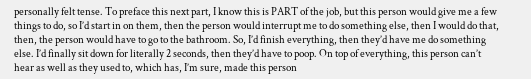personally felt tense. To preface this next part, I know this is PART of the job, but this person would give me a few things to do, so I’d start in on them, then the person would interrupt me to do something else, then I would do that, then, the person would have to go to the bathroom. So, I’d finish everything, then they’d have me do something else. I’d finally sit down for literally 2 seconds, then they’d have to poop. On top of everything, this person can’t hear as well as they used to, which has, I’m sure, made this person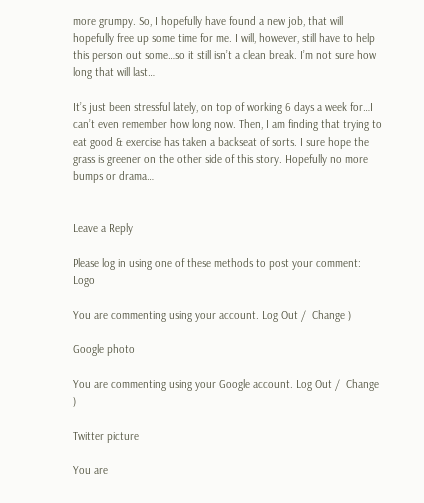more grumpy. So, I hopefully have found a new job, that will hopefully free up some time for me. I will, however, still have to help this person out some…so it still isn’t a clean break. I’m not sure how long that will last…

It’s just been stressful lately, on top of working 6 days a week for…I can’t even remember how long now. Then, I am finding that trying to eat good & exercise has taken a backseat of sorts. I sure hope the grass is greener on the other side of this story. Hopefully no more bumps or drama…


Leave a Reply

Please log in using one of these methods to post your comment: Logo

You are commenting using your account. Log Out /  Change )

Google photo

You are commenting using your Google account. Log Out /  Change )

Twitter picture

You are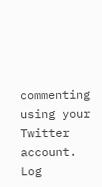commenting using your Twitter account. Log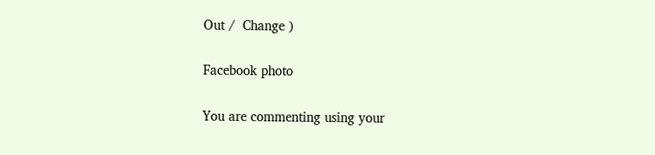Out /  Change )

Facebook photo

You are commenting using your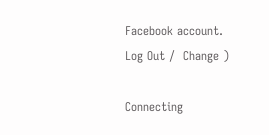Facebook account. Log Out /  Change )

Connecting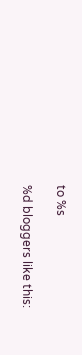to %s

%d bloggers like this: